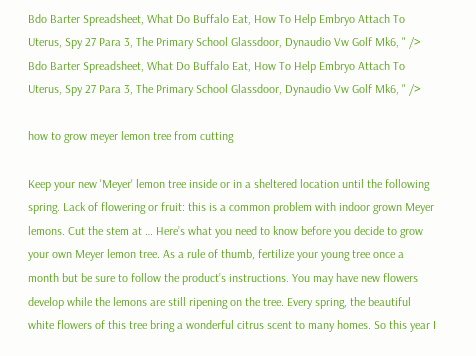Bdo Barter Spreadsheet, What Do Buffalo Eat, How To Help Embryo Attach To Uterus, Spy 27 Para 3, The Primary School Glassdoor, Dynaudio Vw Golf Mk6, " /> Bdo Barter Spreadsheet, What Do Buffalo Eat, How To Help Embryo Attach To Uterus, Spy 27 Para 3, The Primary School Glassdoor, Dynaudio Vw Golf Mk6, " />

how to grow meyer lemon tree from cutting

Keep your new 'Meyer' lemon tree inside or in a sheltered location until the following spring. Lack of flowering or fruit: this is a common problem with indoor grown Meyer lemons. Cut the stem at … Here’s what you need to know before you decide to grow your own Meyer lemon tree. As a rule of thumb, fertilize your young tree once a month but be sure to follow the product’s instructions. You may have new flowers develop while the lemons are still ripening on the tree. Every spring, the beautiful white flowers of this tree bring a wonderful citrus scent to many homes. So this year I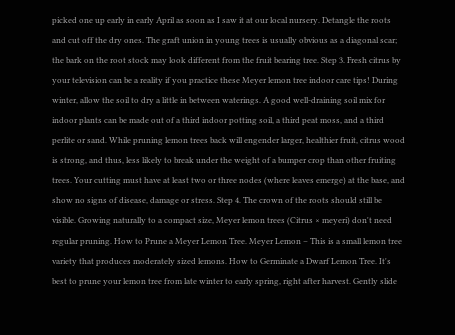picked one up early in early April as soon as I saw it at our local nursery. Detangle the roots and cut off the dry ones. The graft union in young trees is usually obvious as a diagonal scar; the bark on the root stock may look different from the fruit bearing tree. Step 3. Fresh citrus by your television can be a reality if you practice these Meyer lemon tree indoor care tips! During winter, allow the soil to dry a little in between waterings. A good well-draining soil mix for indoor plants can be made out of a third indoor potting soil, a third peat moss, and a third perlite or sand. While pruning lemon trees back will engender larger, healthier fruit, citrus wood is strong, and thus, less likely to break under the weight of a bumper crop than other fruiting trees. Your cutting must have at least two or three nodes (where leaves emerge) at the base, and show no signs of disease, damage or stress. Step 4. The crown of the roots should still be visible. Growing naturally to a compact size, Meyer lemon trees (Citrus × meyeri) don't need regular pruning. How to Prune a Meyer Lemon Tree. Meyer Lemon – This is a small lemon tree variety that produces moderately sized lemons. How to Germinate a Dwarf Lemon Tree. It's best to prune your lemon tree from late winter to early spring, right after harvest. Gently slide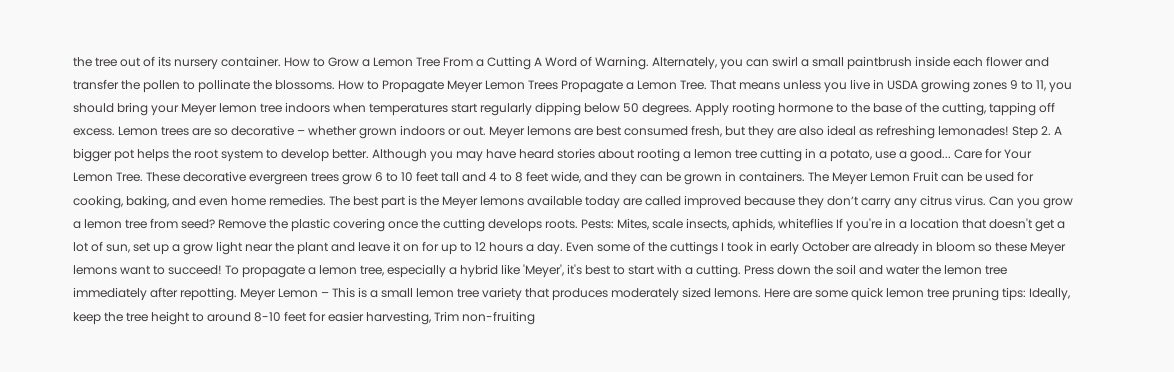the tree out of its nursery container. How to Grow a Lemon Tree From a Cutting A Word of Warning. Alternately, you can swirl a small paintbrush inside each flower and transfer the pollen to pollinate the blossoms. How to Propagate Meyer Lemon Trees Propagate a Lemon Tree. That means unless you live in USDA growing zones 9 to 11, you should bring your Meyer lemon tree indoors when temperatures start regularly dipping below 50 degrees. Apply rooting hormone to the base of the cutting, tapping off excess. Lemon trees are so decorative – whether grown indoors or out. Meyer lemons are best consumed fresh, but they are also ideal as refreshing lemonades! Step 2. A bigger pot helps the root system to develop better. Although you may have heard stories about rooting a lemon tree cutting in a potato, use a good... Care for Your Lemon Tree. These decorative evergreen trees grow 6 to 10 feet tall and 4 to 8 feet wide, and they can be grown in containers. The Meyer Lemon Fruit can be used for cooking, baking, and even home remedies. The best part is the Meyer lemons available today are called improved because they don’t carry any citrus virus. Can you grow a lemon tree from seed? Remove the plastic covering once the cutting develops roots. Pests: Mites, scale insects, aphids, whiteflies If you're in a location that doesn't get a lot of sun, set up a grow light near the plant and leave it on for up to 12 hours a day. Even some of the cuttings I took in early October are already in bloom so these Meyer lemons want to succeed! To propagate a lemon tree, especially a hybrid like 'Meyer', it's best to start with a cutting. Press down the soil and water the lemon tree immediately after repotting. Meyer Lemon – This is a small lemon tree variety that produces moderately sized lemons. Here are some quick lemon tree pruning tips: Ideally, keep the tree height to around 8-10 feet for easier harvesting, Trim non-fruiting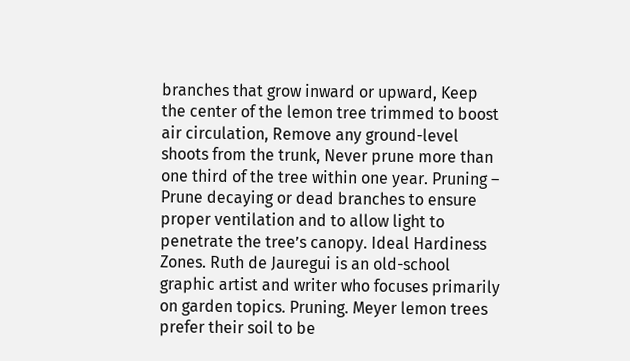branches that grow inward or upward, Keep the center of the lemon tree trimmed to boost air circulation, Remove any ground-level shoots from the trunk, Never prune more than one third of the tree within one year. Pruning – Prune decaying or dead branches to ensure proper ventilation and to allow light to penetrate the tree’s canopy. Ideal Hardiness Zones. Ruth de Jauregui is an old-school graphic artist and writer who focuses primarily on garden topics. Pruning. Meyer lemon trees prefer their soil to be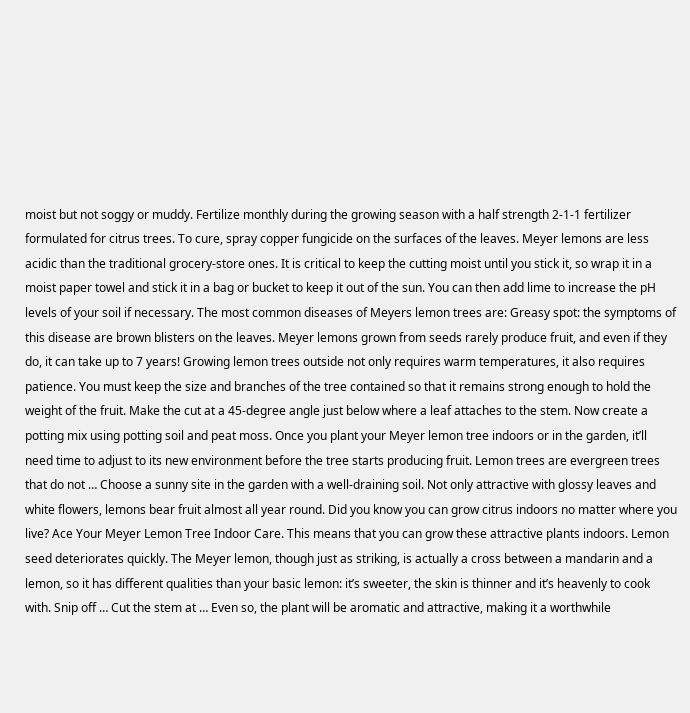moist but not soggy or muddy. Fertilize monthly during the growing season with a half strength 2-1-1 fertilizer formulated for citrus trees. To cure, spray copper fungicide on the surfaces of the leaves. Meyer lemons are less acidic than the traditional grocery-store ones. It is critical to keep the cutting moist until you stick it, so wrap it in a moist paper towel and stick it in a bag or bucket to keep it out of the sun. You can then add lime to increase the pH levels of your soil if necessary. The most common diseases of Meyers lemon trees are: Greasy spot: the symptoms of this disease are brown blisters on the leaves. Meyer lemons grown from seeds rarely produce fruit, and even if they do, it can take up to 7 years! Growing lemon trees outside not only requires warm temperatures, it also requires patience. You must keep the size and branches of the tree contained so that it remains strong enough to hold the weight of the fruit. Make the cut at a 45-degree angle just below where a leaf attaches to the stem. Now create a potting mix using potting soil and peat moss. Once you plant your Meyer lemon tree indoors or in the garden, it’ll need time to adjust to its new environment before the tree starts producing fruit. Lemon trees are evergreen trees that do not … Choose a sunny site in the garden with a well-draining soil. Not only attractive with glossy leaves and white flowers, lemons bear fruit almost all year round. Did you know you can grow citrus indoors no matter where you live? Ace Your Meyer Lemon Tree Indoor Care. This means that you can grow these attractive plants indoors. Lemon seed deteriorates quickly. The Meyer lemon, though just as striking, is actually a cross between a mandarin and a lemon, so it has different qualities than your basic lemon: it’s sweeter, the skin is thinner and it’s heavenly to cook with. Snip off … Cut the stem at … Even so, the plant will be aromatic and attractive, making it a worthwhile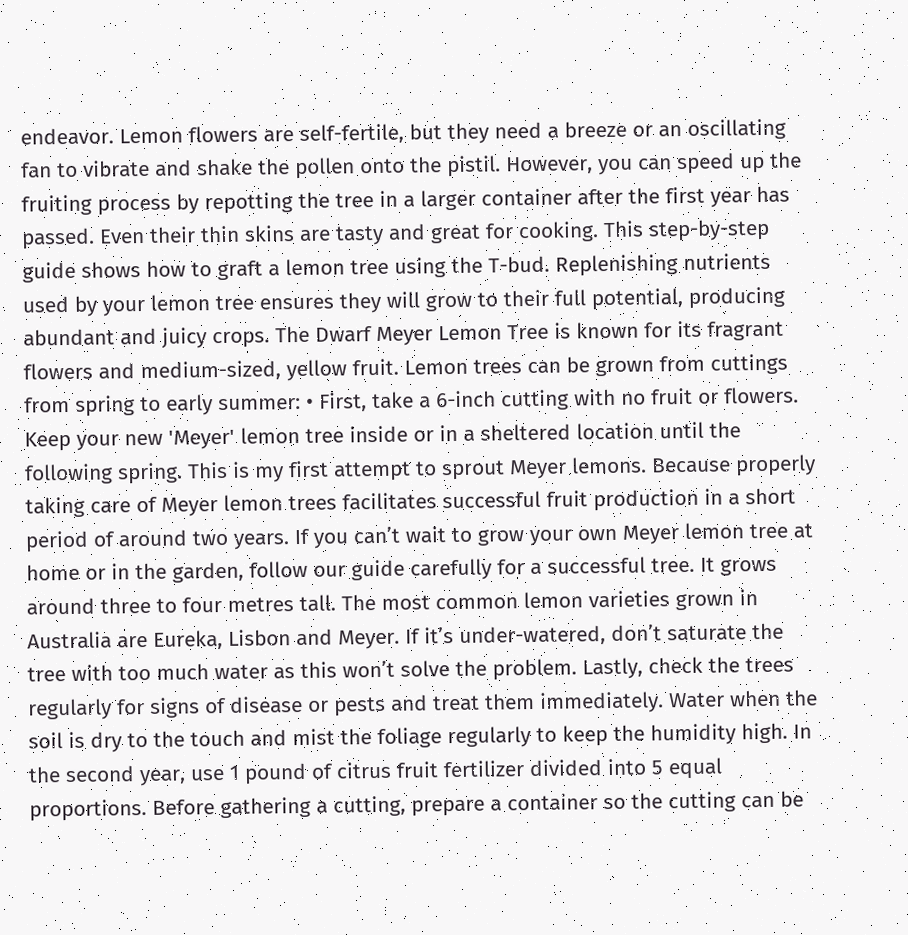endeavor. Lemon flowers are self-fertile, but they need a breeze or an oscillating fan to vibrate and shake the pollen onto the pistil. However, you can speed up the fruiting process by repotting the tree in a larger container after the first year has passed. Even their thin skins are tasty and great for cooking. This step-by-step guide shows how to graft a lemon tree using the T-bud. Replenishing nutrients used by your lemon tree ensures they will grow to their full potential, producing abundant and juicy crops. The Dwarf Meyer Lemon Tree is known for its fragrant flowers and medium-sized, yellow fruit. Lemon trees can be grown from cuttings from spring to early summer: • First, take a 6-inch cutting with no fruit or flowers. Keep your new 'Meyer' lemon tree inside or in a sheltered location until the following spring. This is my first attempt to sprout Meyer lemons. Because properly taking care of Meyer lemon trees facilitates successful fruit production in a short period of around two years. If you can’t wait to grow your own Meyer lemon tree at home or in the garden, follow our guide carefully for a successful tree. It grows around three to four metres tall. The most common lemon varieties grown in Australia are Eureka, Lisbon and Meyer. If it’s under-watered, don’t saturate the tree with too much water as this won’t solve the problem. Lastly, check the trees regularly for signs of disease or pests and treat them immediately. Water when the soil is dry to the touch and mist the foliage regularly to keep the humidity high. In the second year, use 1 pound of citrus fruit fertilizer divided into 5 equal proportions. Before gathering a cutting, prepare a container so the cutting can be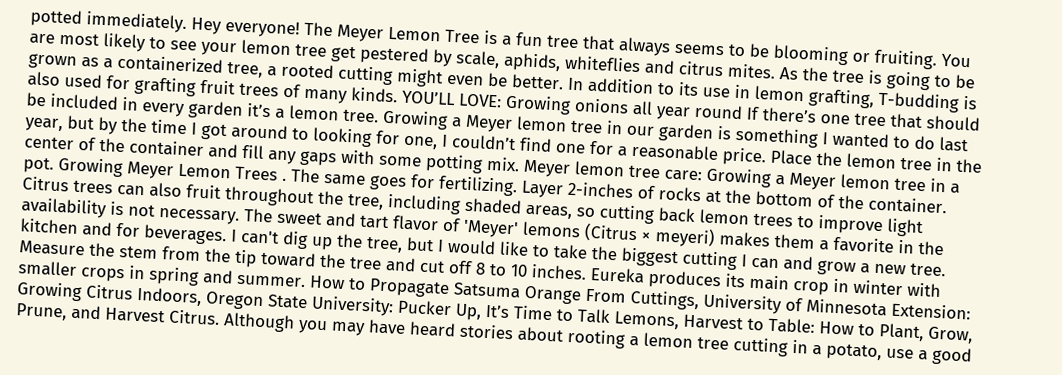potted immediately. Hey everyone! The Meyer Lemon Tree is a fun tree that always seems to be blooming or fruiting. You are most likely to see your lemon tree get pestered by scale, aphids, whiteflies and citrus mites. As the tree is going to be grown as a containerized tree, a rooted cutting might even be better. In addition to its use in lemon grafting, T-budding is also used for grafting fruit trees of many kinds. YOU’LL LOVE: Growing onions all year round If there’s one tree that should be included in every garden it’s a lemon tree. Growing a Meyer lemon tree in our garden is something I wanted to do last year, but by the time I got around to looking for one, I couldn’t find one for a reasonable price. Place the lemon tree in the center of the container and fill any gaps with some potting mix. Meyer lemon tree care: Growing a Meyer lemon tree in a pot. Growing Meyer Lemon Trees . The same goes for fertilizing. Layer 2-inches of rocks at the bottom of the container. Citrus trees can also fruit throughout the tree, including shaded areas, so cutting back lemon trees to improve light availability is not necessary. The sweet and tart flavor of 'Meyer' lemons (Citrus × meyeri) makes them a favorite in the kitchen and for beverages. I can't dig up the tree, but I would like to take the biggest cutting I can and grow a new tree. Measure the stem from the tip toward the tree and cut off 8 to 10 inches. Eureka produces its main crop in winter with smaller crops in spring and summer. How to Propagate Satsuma Orange From Cuttings, University of Minnesota Extension: Growing Citrus Indoors, Oregon State University: Pucker Up, It’s Time to Talk Lemons, Harvest to Table: How to Plant, Grow, Prune, and Harvest Citrus. Although you may have heard stories about rooting a lemon tree cutting in a potato, use a good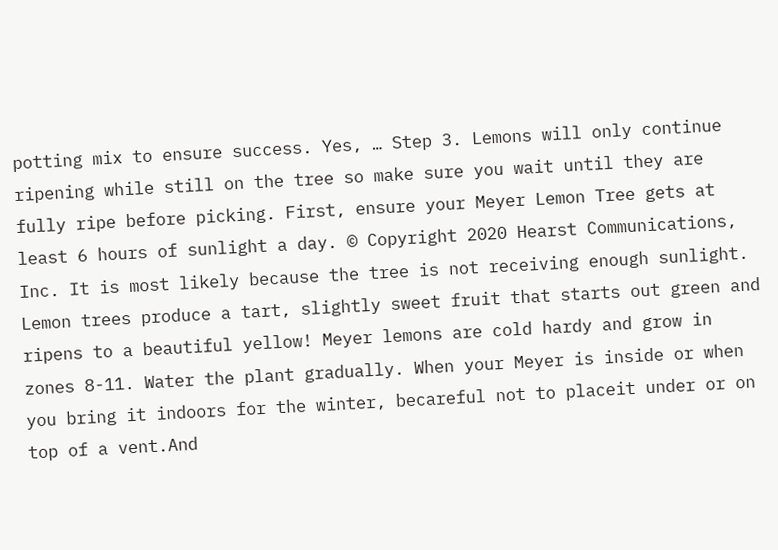potting mix to ensure success. Yes, … Step 3. Lemons will only continue ripening while still on the tree so make sure you wait until they are fully ripe before picking. First, ensure your Meyer Lemon Tree gets at least 6 hours of sunlight a day. © Copyright 2020 Hearst Communications, Inc. It is most likely because the tree is not receiving enough sunlight. Lemon trees produce a tart, slightly sweet fruit that starts out green and ripens to a beautiful yellow! Meyer lemons are cold hardy and grow in zones 8-11. Water the plant gradually. When your Meyer is inside or when you bring it indoors for the winter, becareful not to placeit under or on top of a vent.And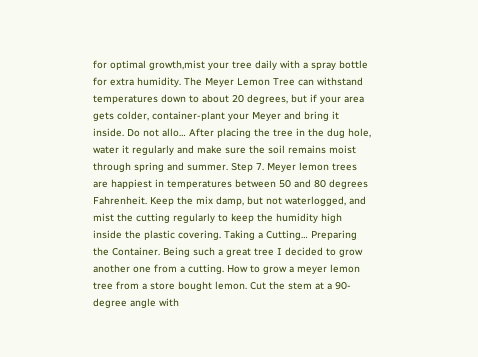for optimal growth,mist your tree daily with a spray bottle for extra humidity. The Meyer Lemon Tree can withstand temperatures down to about 20 degrees, but if your area gets colder, container-plant your Meyer and bring it inside. Do not allo… After placing the tree in the dug hole, water it regularly and make sure the soil remains moist through spring and summer. Step 7. Meyer lemon trees are happiest in temperatures between 50 and 80 degrees Fahrenheit. Keep the mix damp, but not waterlogged, and mist the cutting regularly to keep the humidity high inside the plastic covering. Taking a Cutting… Preparing the Container. Being such a great tree I decided to grow another one from a cutting. How to grow a meyer lemon tree from a store bought lemon. Cut the stem at a 90-degree angle with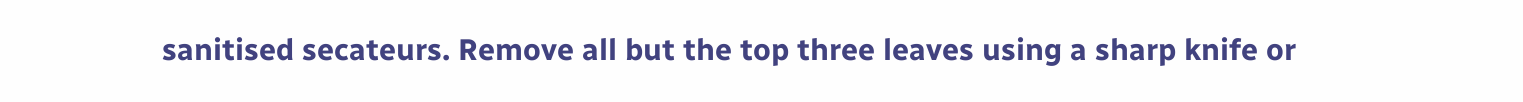sanitised secateurs. Remove all but the top three leaves using a sharp knife or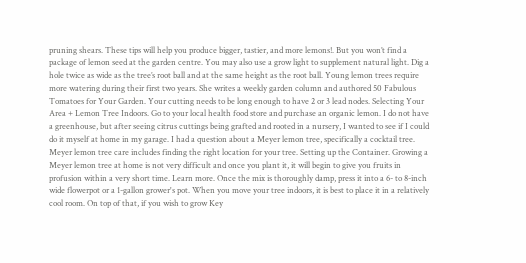pruning shears. These tips will help you produce bigger, tastier, and more lemons!. But you won’t find a package of lemon seed at the garden centre. You may also use a grow light to supplement natural light. Dig a hole twice as wide as the tree’s root ball and at the same height as the root ball. Young lemon trees require more watering during their first two years. She writes a weekly garden column and authored 50 Fabulous Tomatoes for Your Garden. Your cutting needs to be long enough to have 2 or 3 lead nodes. Selecting Your Area + Lemon Tree Indoors. Go to your local health food store and purchase an organic lemon. I do not have a greenhouse, but after seeing citrus cuttings being grafted and rooted in a nursery, I wanted to see if I could do it myself at home in my garage. I had a question about a Meyer lemon tree, specifically a cocktail tree. Meyer lemon tree care includes finding the right location for your tree. Setting up the Container. Growing a Meyer lemon tree at home is not very difficult and once you plant it, it will begin to give you fruits in profusion within a very short time. Learn more. Once the mix is thoroughly damp, press it into a 6- to 8-inch wide flowerpot or a 1-gallon grower's pot. When you move your tree indoors, it is best to place it in a relatively cool room. On top of that, if you wish to grow Key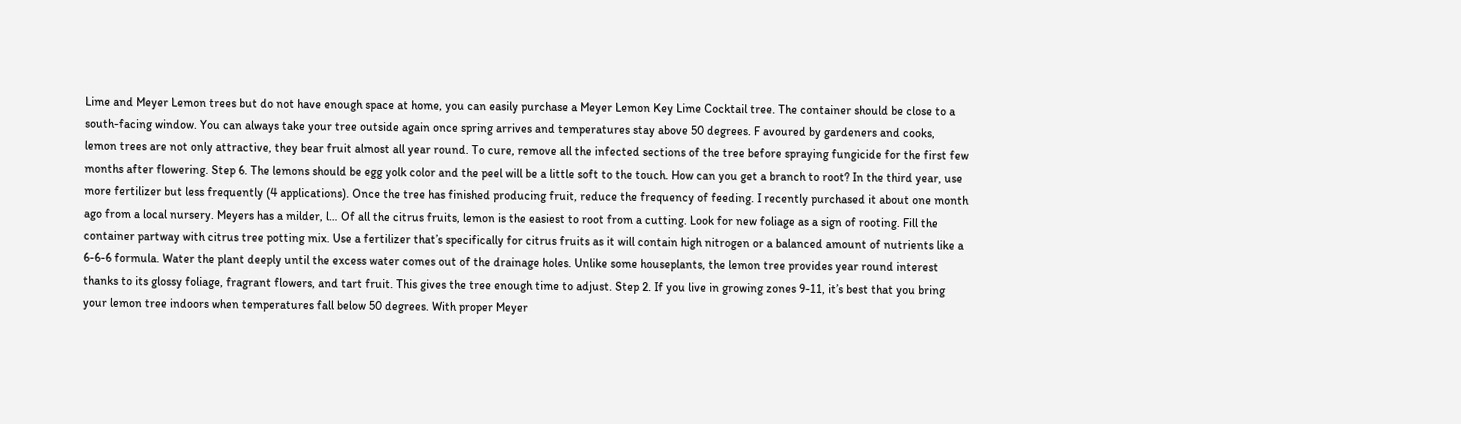Lime and Meyer Lemon trees but do not have enough space at home, you can easily purchase a Meyer Lemon Key Lime Cocktail tree. The container should be close to a south-facing window. You can always take your tree outside again once spring arrives and temperatures stay above 50 degrees. F avoured by gardeners and cooks, lemon trees are not only attractive, they bear fruit almost all year round. To cure, remove all the infected sections of the tree before spraying fungicide for the first few months after flowering. Step 6. The lemons should be egg yolk color and the peel will be a little soft to the touch. How can you get a branch to root? In the third year, use more fertilizer but less frequently (4 applications). Once the tree has finished producing fruit, reduce the frequency of feeding. I recently purchased it about one month ago from a local nursery. Meyers has a milder, l… Of all the citrus fruits, lemon is the easiest to root from a cutting. Look for new foliage as a sign of rooting. Fill the container partway with citrus tree potting mix. Use a fertilizer that’s specifically for citrus fruits as it will contain high nitrogen or a balanced amount of nutrients like a 6-6-6 formula. Water the plant deeply until the excess water comes out of the drainage holes. Unlike some houseplants, the lemon tree provides year round interest thanks to its glossy foliage, fragrant flowers, and tart fruit. This gives the tree enough time to adjust. Step 2. If you live in growing zones 9-11, it’s best that you bring your lemon tree indoors when temperatures fall below 50 degrees. With proper Meyer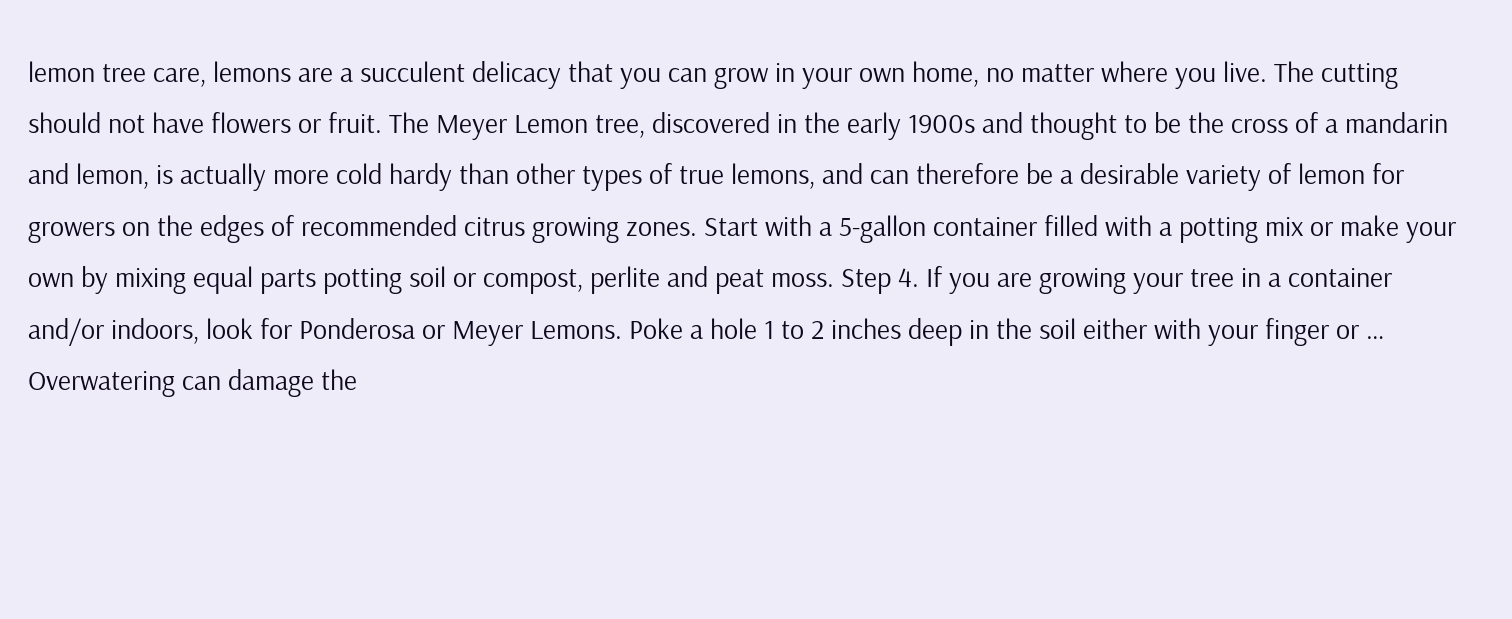lemon tree care, lemons are a succulent delicacy that you can grow in your own home, no matter where you live. The cutting should not have flowers or fruit. The Meyer Lemon tree, discovered in the early 1900s and thought to be the cross of a mandarin and lemon, is actually more cold hardy than other types of true lemons, and can therefore be a desirable variety of lemon for growers on the edges of recommended citrus growing zones. Start with a 5-gallon container filled with a potting mix or make your own by mixing equal parts potting soil or compost, perlite and peat moss. Step 4. If you are growing your tree in a container and/or indoors, look for Ponderosa or Meyer Lemons. Poke a hole 1 to 2 inches deep in the soil either with your finger or … Overwatering can damage the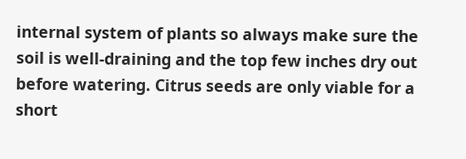internal system of plants so always make sure the soil is well-draining and the top few inches dry out before watering. Citrus seeds are only viable for a short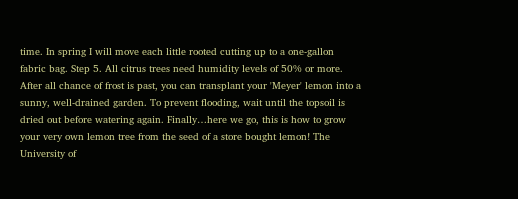time. In spring I will move each little rooted cutting up to a one-gallon fabric bag. Step 5. All citrus trees need humidity levels of 50% or more. After all chance of frost is past, you can transplant your 'Meyer' lemon into a sunny, well-drained garden. To prevent flooding, wait until the topsoil is dried out before watering again. Finally…here we go, this is how to grow your very own lemon tree from the seed of a store bought lemon! The University of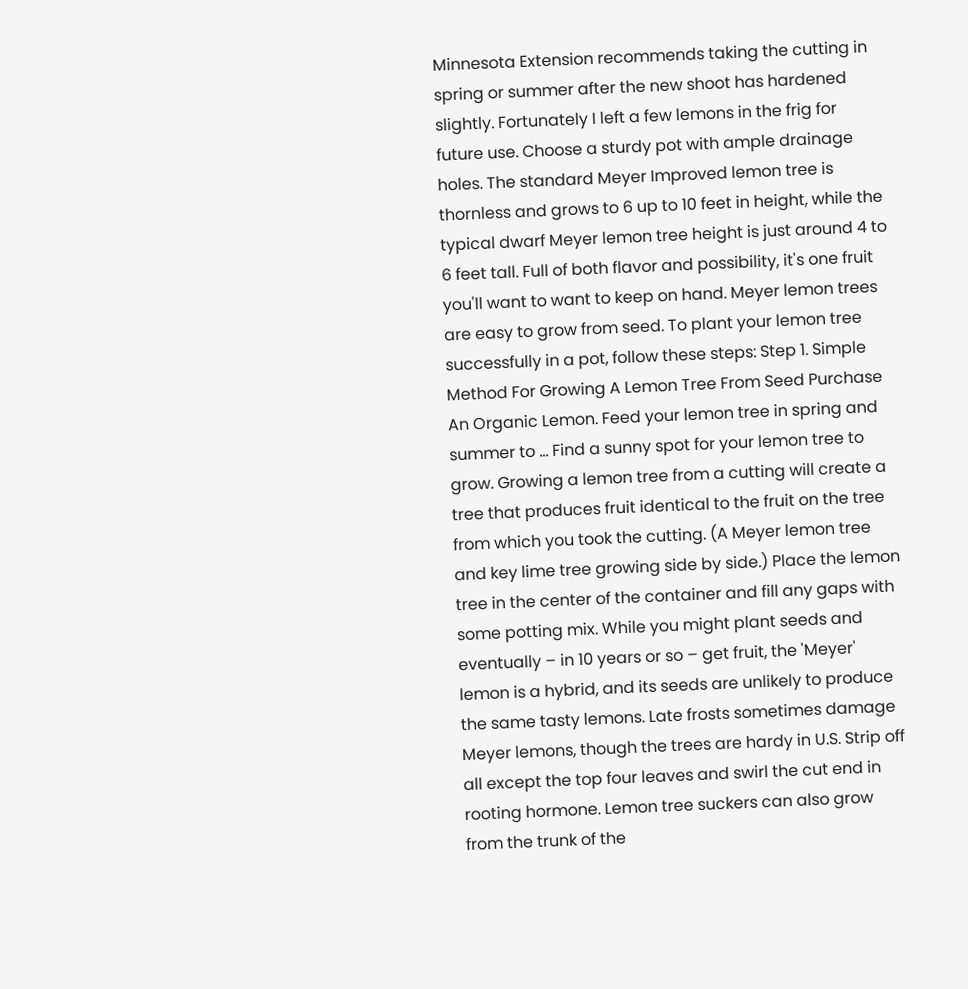Minnesota Extension recommends taking the cutting in spring or summer after the new shoot has hardened slightly. Fortunately I left a few lemons in the frig for future use. Choose a sturdy pot with ample drainage holes. The standard Meyer Improved lemon tree is thornless and grows to 6 up to 10 feet in height, while the typical dwarf Meyer lemon tree height is just around 4 to 6 feet tall. Full of both flavor and possibility, it's one fruit you'll want to want to keep on hand. Meyer lemon trees are easy to grow from seed. To plant your lemon tree successfully in a pot, follow these steps: Step 1. Simple Method For Growing A Lemon Tree From Seed Purchase An Organic Lemon. Feed your lemon tree in spring and summer to … Find a sunny spot for your lemon tree to grow. Growing a lemon tree from a cutting will create a tree that produces fruit identical to the fruit on the tree from which you took the cutting. (A Meyer lemon tree and key lime tree growing side by side.) Place the lemon tree in the center of the container and fill any gaps with some potting mix. While you might plant seeds and eventually – in 10 years or so – get fruit, the 'Meyer' lemon is a hybrid, and its seeds are unlikely to produce the same tasty lemons. Late frosts sometimes damage Meyer lemons, though the trees are hardy in U.S. Strip off all except the top four leaves and swirl the cut end in rooting hormone. Lemon tree suckers can also grow from the trunk of the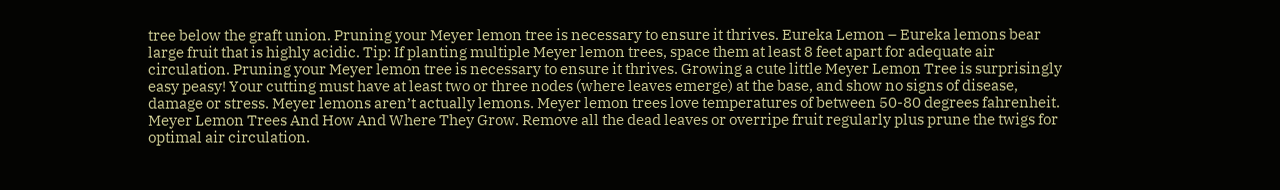tree below the graft union. Pruning your Meyer lemon tree is necessary to ensure it thrives. Eureka Lemon – Eureka lemons bear large fruit that is highly acidic. Tip: If planting multiple Meyer lemon trees, space them at least 8 feet apart for adequate air circulation. Pruning your Meyer lemon tree is necessary to ensure it thrives. Growing a cute little Meyer Lemon Tree is surprisingly easy peasy! Your cutting must have at least two or three nodes (where leaves emerge) at the base, and show no signs of disease, damage or stress. Meyer lemons aren’t actually lemons. Meyer lemon trees love temperatures of between 50-80 degrees fahrenheit. Meyer Lemon Trees And How And Where They Grow. Remove all the dead leaves or overripe fruit regularly plus prune the twigs for optimal air circulation.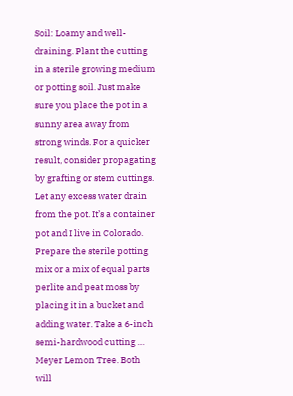Soil: Loamy and well-draining. Plant the cutting in a sterile growing medium or potting soil. Just make sure you place the pot in a sunny area away from strong winds. For a quicker result, consider propagating by grafting or stem cuttings. Let any excess water drain from the pot. It’s a container pot and I live in Colorado. Prepare the sterile potting mix or a mix of equal parts perlite and peat moss by placing it in a bucket and adding water. Take a 6-inch semi-hardwood cutting … Meyer Lemon Tree. Both will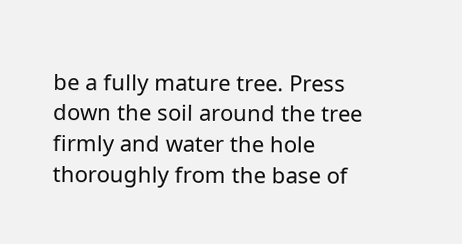be a fully mature tree. Press down the soil around the tree firmly and water the hole thoroughly from the base of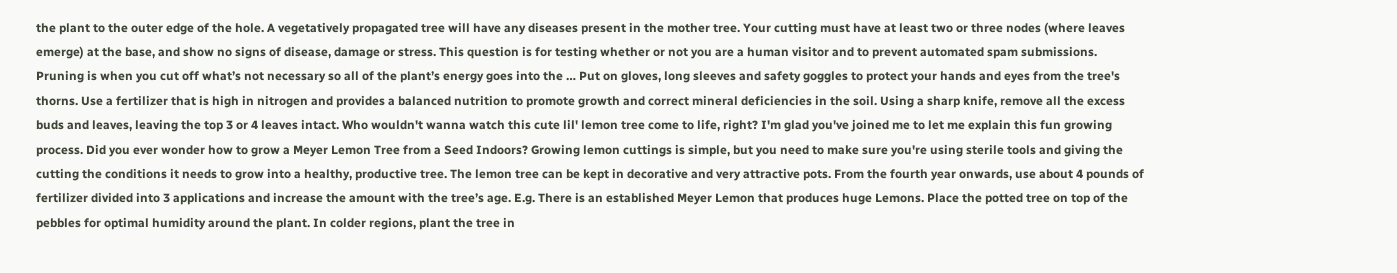the plant to the outer edge of the hole. A vegetatively propagated tree will have any diseases present in the mother tree. Your cutting must have at least two or three nodes (where leaves emerge) at the base, and show no signs of disease, damage or stress. This question is for testing whether or not you are a human visitor and to prevent automated spam submissions. Pruning is when you cut off what’s not necessary so all of the plant’s energy goes into the … Put on gloves, long sleeves and safety goggles to protect your hands and eyes from the tree's thorns. Use a fertilizer that is high in nitrogen and provides a balanced nutrition to promote growth and correct mineral deficiencies in the soil. Using a sharp knife, remove all the excess buds and leaves, leaving the top 3 or 4 leaves intact. Who wouldn't wanna watch this cute lil' lemon tree come to life, right? I'm glad you've joined me to let me explain this fun growing process. Did you ever wonder how to grow a Meyer Lemon Tree from a Seed Indoors? Growing lemon cuttings is simple, but you need to make sure you're using sterile tools and giving the cutting the conditions it needs to grow into a healthy, productive tree. The lemon tree can be kept in decorative and very attractive pots. From the fourth year onwards, use about 4 pounds of fertilizer divided into 3 applications and increase the amount with the tree’s age. E.g. There is an established Meyer Lemon that produces huge Lemons. Place the potted tree on top of the pebbles for optimal humidity around the plant. In colder regions, plant the tree in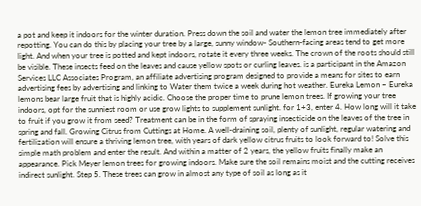a pot and keep it indoors for the winter duration. Press down the soil and water the lemon tree immediately after repotting. You can do this by placing your tree by a large, sunny window- Southern-facing areas tend to get more light. And when your tree is potted and kept indoors, rotate it every three weeks. The crown of the roots should still be visible. These insects feed on the leaves and cause yellow spots or curling leaves. is a participant in the Amazon Services LLC Associates Program, an affiliate advertising program designed to provide a means for sites to earn advertising fees by advertising and linking to Water them twice a week during hot weather. Eureka Lemon – Eureka lemons bear large fruit that is highly acidic. Choose the proper time to prune lemon trees. If growing your tree indoors, opt for the sunniest room or use grow lights to supplement sunlight. for 1+3, enter 4. How long will it take to fruit if you grow it from seed? Treatment can be in the form of spraying insecticide on the leaves of the tree in spring and fall. Growing Citrus from Cuttings at Home. A well-draining soil, plenty of sunlight, regular watering and fertilization will ensure a thriving lemon tree, with years of dark yellow citrus fruits to look forward to! Solve this simple math problem and enter the result. And within a matter of 2 years, the yellow fruits finally make an appearance. Pick Meyer lemon trees for growing indoors. Make sure the soil remains moist and the cutting receives indirect sunlight. Step 5. These trees can grow in almost any type of soil as long as it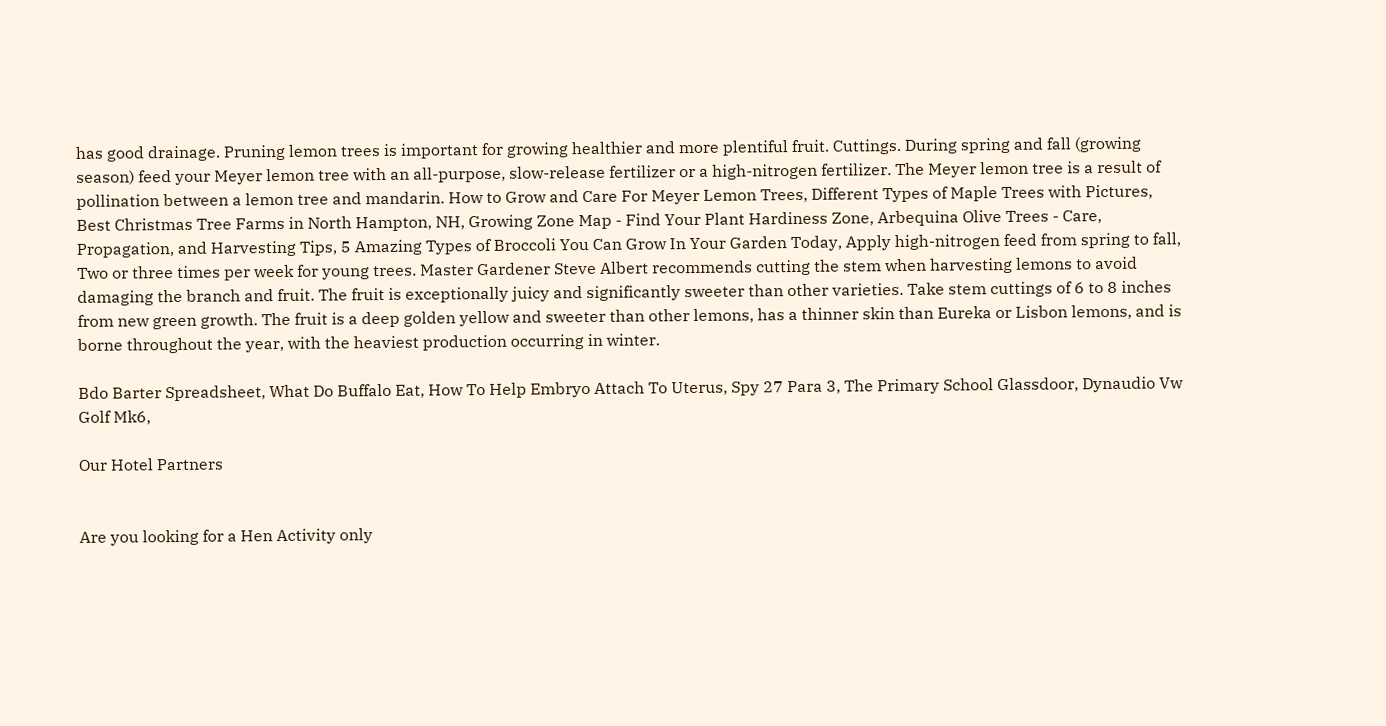has good drainage. Pruning lemon trees is important for growing healthier and more plentiful fruit. Cuttings. During spring and fall (growing season) feed your Meyer lemon tree with an all-purpose, slow-release fertilizer or a high-nitrogen fertilizer. The Meyer lemon tree is a result of pollination between a lemon tree and mandarin. How to Grow and Care For Meyer Lemon Trees, Different Types of Maple Trees with Pictures, Best Christmas Tree Farms in North Hampton, NH, Growing Zone Map - Find Your Plant Hardiness Zone, Arbequina Olive Trees - Care, Propagation, and Harvesting Tips, 5 Amazing Types of Broccoli You Can Grow In Your Garden Today, Apply high-nitrogen feed from spring to fall, Two or three times per week for young trees. Master Gardener Steve Albert recommends cutting the stem when harvesting lemons to avoid damaging the branch and fruit. The fruit is exceptionally juicy and significantly sweeter than other varieties. Take stem cuttings of 6 to 8 inches from new green growth. The fruit is a deep golden yellow and sweeter than other lemons, has a thinner skin than Eureka or Lisbon lemons, and is borne throughout the year, with the heaviest production occurring in winter.

Bdo Barter Spreadsheet, What Do Buffalo Eat, How To Help Embryo Attach To Uterus, Spy 27 Para 3, The Primary School Glassdoor, Dynaudio Vw Golf Mk6,

Our Hotel Partners


Are you looking for a Hen Activity only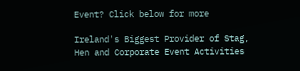Event? Click below for more

Ireland's Biggest Provider of Stag, Hen and Corporate Event Activities